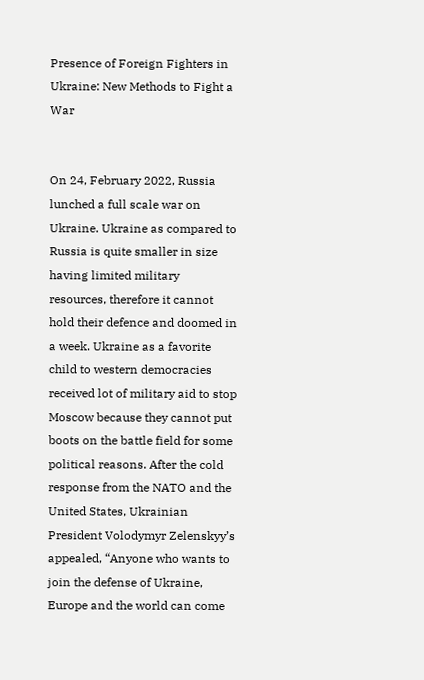Presence of Foreign Fighters in Ukraine: New Methods to Fight a War


On 24, February 2022, Russia lunched a full scale war on Ukraine. Ukraine as compared to Russia is quite smaller in size having limited military resources, therefore it cannot hold their defence and doomed in a week. Ukraine as a favorite child to western democracies received lot of military aid to stop Moscow because they cannot put boots on the battle field for some political reasons. After the cold response from the NATO and the United States, Ukrainian President Volodymyr Zelenskyy’s appealed, “Anyone who wants to join the defense of Ukraine, Europe and the world can come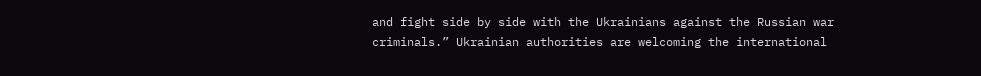and fight side by side with the Ukrainians against the Russian war criminals.” Ukrainian authorities are welcoming the international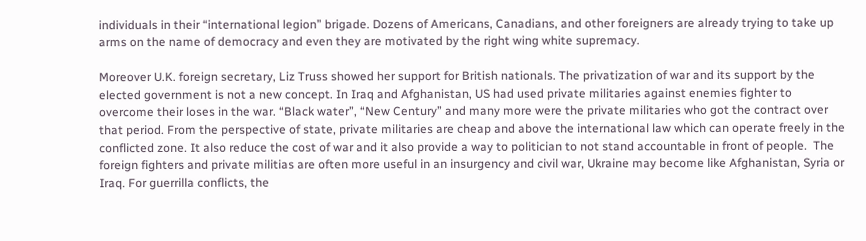individuals in their “international legion” brigade. Dozens of Americans, Canadians, and other foreigners are already trying to take up arms on the name of democracy and even they are motivated by the right wing white supremacy.

Moreover U.K. foreign secretary, Liz Truss showed her support for British nationals. The privatization of war and its support by the elected government is not a new concept. In Iraq and Afghanistan, US had used private militaries against enemies fighter to overcome their loses in the war. “Black water”, “New Century” and many more were the private militaries who got the contract over that period. From the perspective of state, private militaries are cheap and above the international law which can operate freely in the conflicted zone. It also reduce the cost of war and it also provide a way to politician to not stand accountable in front of people.  The foreign fighters and private militias are often more useful in an insurgency and civil war, Ukraine may become like Afghanistan, Syria or Iraq. For guerrilla conflicts, the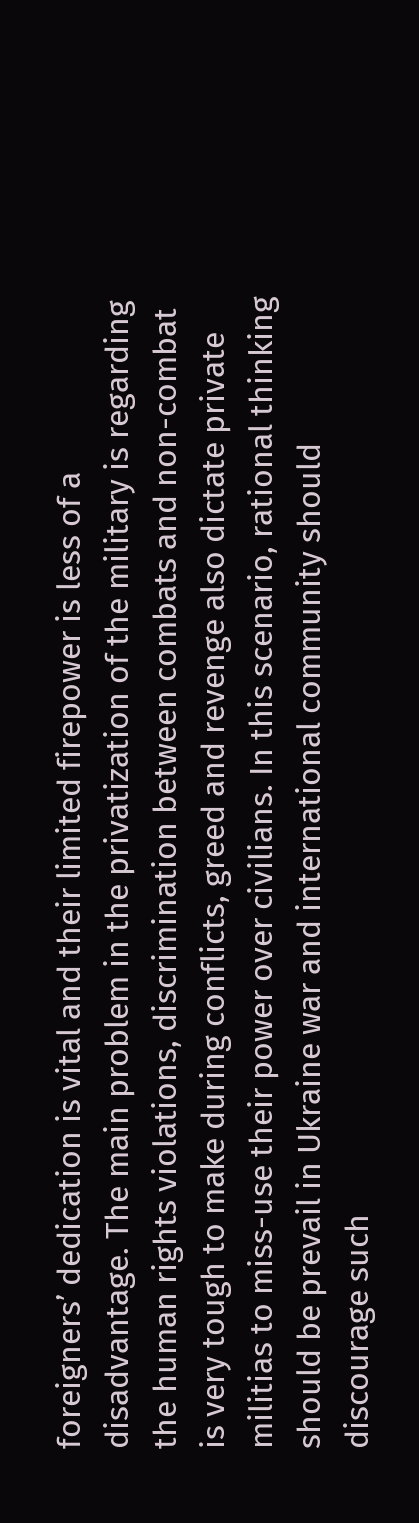foreigners’ dedication is vital and their limited firepower is less of a disadvantage. The main problem in the privatization of the military is regarding the human rights violations, discrimination between combats and non-combat is very tough to make during conflicts, greed and revenge also dictate private militias to miss-use their power over civilians. In this scenario, rational thinking should be prevail in Ukraine war and international community should discourage such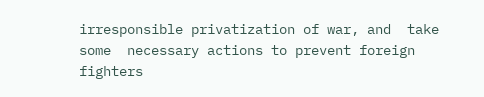irresponsible privatization of war, and  take some  necessary actions to prevent foreign fighters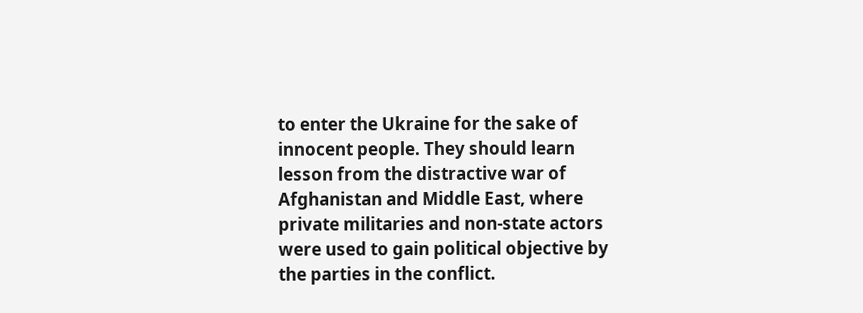to enter the Ukraine for the sake of innocent people. They should learn lesson from the distractive war of Afghanistan and Middle East, where private militaries and non-state actors were used to gain political objective by the parties in the conflict.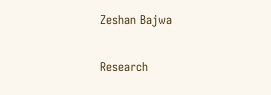Zeshan Bajwa

Research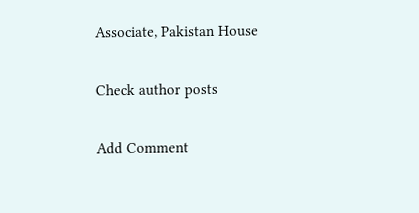Associate, Pakistan House

Check author posts

Add Comment